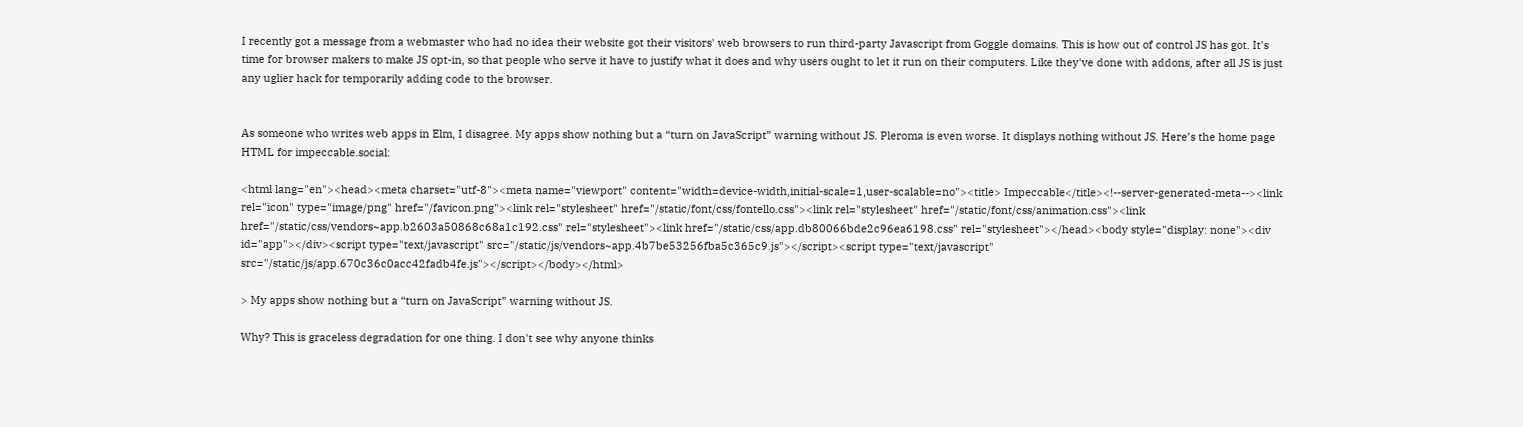I recently got a message from a webmaster who had no idea their website got their visitors' web browsers to run third-party Javascript from Goggle domains. This is how out of control JS has got. It's time for browser makers to make JS opt-in, so that people who serve it have to justify what it does and why users ought to let it run on their computers. Like they've done with addons, after all JS is just any uglier hack for temporarily adding code to the browser.


As someone who writes web apps in Elm, I disagree. My apps show nothing but a “turn on JavaScript” warning without JS. Pleroma is even worse. It displays nothing without JS. Here’s the home page HTML for impeccable.social:

<html lang="en"><head><meta charset="utf-8"><meta name="viewport" content="width=device-width,initial-scale=1,user-scalable=no"><title> Impeccable</title><!--server-generated-meta--><link rel="icon" type="image/png" href="/favicon.png"><link rel="stylesheet" href="/static/font/css/fontello.css"><link rel="stylesheet" href="/static/font/css/animation.css"><link href="/static/css/vendors~app.b2603a50868c68a1c192.css" rel="stylesheet"><link href="/static/css/app.db80066bde2c96ea6198.css" rel="stylesheet"></head><body style="display: none"><div id="app"></div><script type="text/javascript" src="/static/js/vendors~app.4b7be53256fba5c365c9.js"></script><script type="text/javascript" src="/static/js/app.670c36c0acc42fadb4fe.js"></script></body></html>

> My apps show nothing but a “turn on JavaScript” warning without JS.

Why? This is graceless degradation for one thing. I don't see why anyone thinks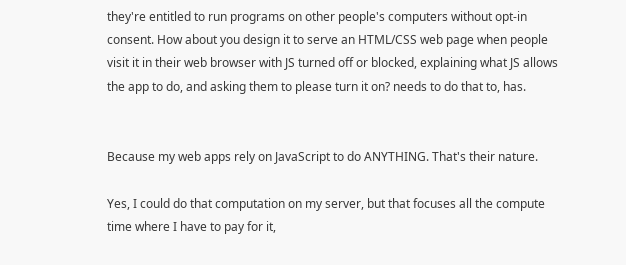they're entitled to run programs on other people's computers without opt-in consent. How about you design it to serve an HTML/CSS web page when people visit it in their web browser with JS turned off or blocked, explaining what JS allows the app to do, and asking them to please turn it on? needs to do that to, has.


Because my web apps rely on JavaScript to do ANYTHING. That's their nature.

Yes, I could do that computation on my server, but that focuses all the compute time where I have to pay for it,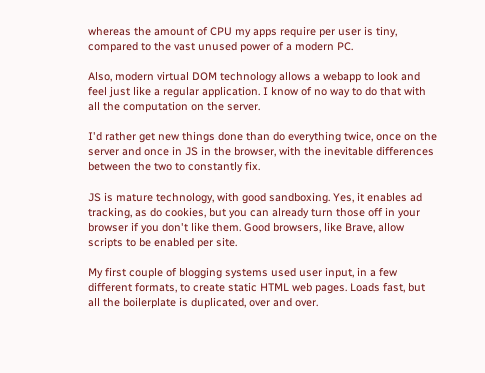whereas the amount of CPU my apps require per user is tiny, compared to the vast unused power of a modern PC.

Also, modern virtual DOM technology allows a webapp to look and feel just like a regular application. I know of no way to do that with all the computation on the server.

I'd rather get new things done than do everything twice, once on the server and once in JS in the browser, with the inevitable differences between the two to constantly fix.

JS is mature technology, with good sandboxing. Yes, it enables ad tracking, as do cookies, but you can already turn those off in your browser if you don't like them. Good browsers, like Brave, allow scripts to be enabled per site.

My first couple of blogging systems used user input, in a few different formats, to create static HTML web pages. Loads fast, but all the boilerplate is duplicated, over and over.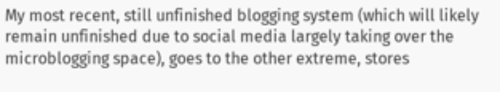My most recent, still unfinished blogging system (which will likely remain unfinished due to social media largely taking over the microblogging space), goes to the other extreme, stores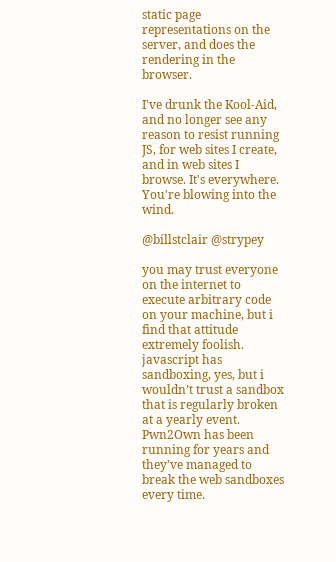static page representations on the server, and does the rendering in the browser.

I've drunk the Kool-Aid, and no longer see any reason to resist running JS, for web sites I create, and in web sites I browse. It's everywhere. You're blowing into the wind.

@billstclair @strypey

you may trust everyone on the internet to execute arbitrary code on your machine, but i find that attitude extremely foolish. javascript has sandboxing, yes, but i wouldn’t trust a sandbox that is regularly broken at a yearly event. Pwn2Own has been running for years and they’ve managed to break the web sandboxes every time.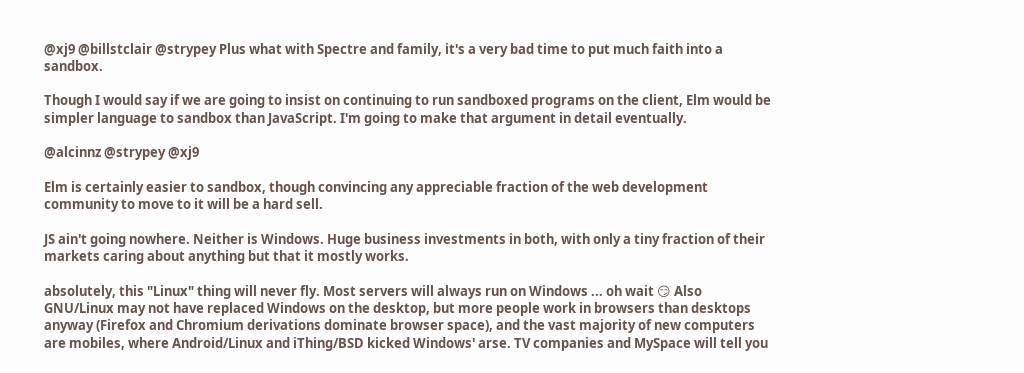@xj9 @billstclair @strypey Plus what with Spectre and family, it's a very bad time to put much faith into a sandbox.

Though I would say if we are going to insist on continuing to run sandboxed programs on the client, Elm would be simpler language to sandbox than JavaScript. I'm going to make that argument in detail eventually.

@alcinnz @strypey @xj9

Elm is certainly easier to sandbox, though convincing any appreciable fraction of the web development community to move to it will be a hard sell.

JS ain't going nowhere. Neither is Windows. Huge business investments in both, with only a tiny fraction of their markets caring about anything but that it mostly works.

absolutely, this "Linux" thing will never fly. Most servers will always run on Windows ... oh wait 😏 Also GNU/Linux may not have replaced Windows on the desktop, but more people work in browsers than desktops anyway (Firefox and Chromium derivations dominate browser space), and the vast majority of new computers are mobiles, where Android/Linux and iThing/BSD kicked Windows' arse. TV companies and MySpace will tell you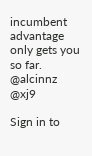incumbent advantage only gets you so far.
@alcinnz @xj9

Sign in to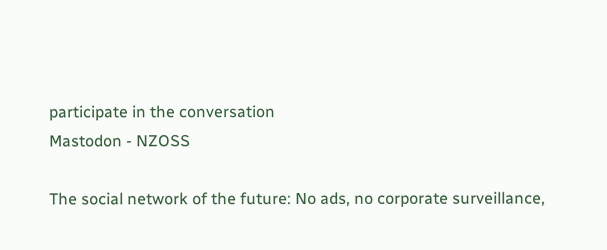participate in the conversation
Mastodon - NZOSS

The social network of the future: No ads, no corporate surveillance,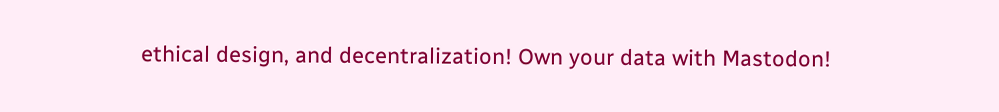ethical design, and decentralization! Own your data with Mastodon!